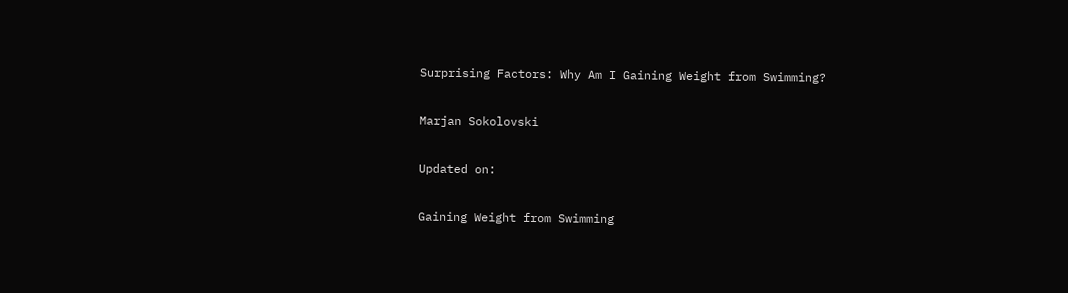Surprising Factors: Why Am I Gaining Weight from Swimming?

Marjan Sokolovski

Updated on:

Gaining Weight from Swimming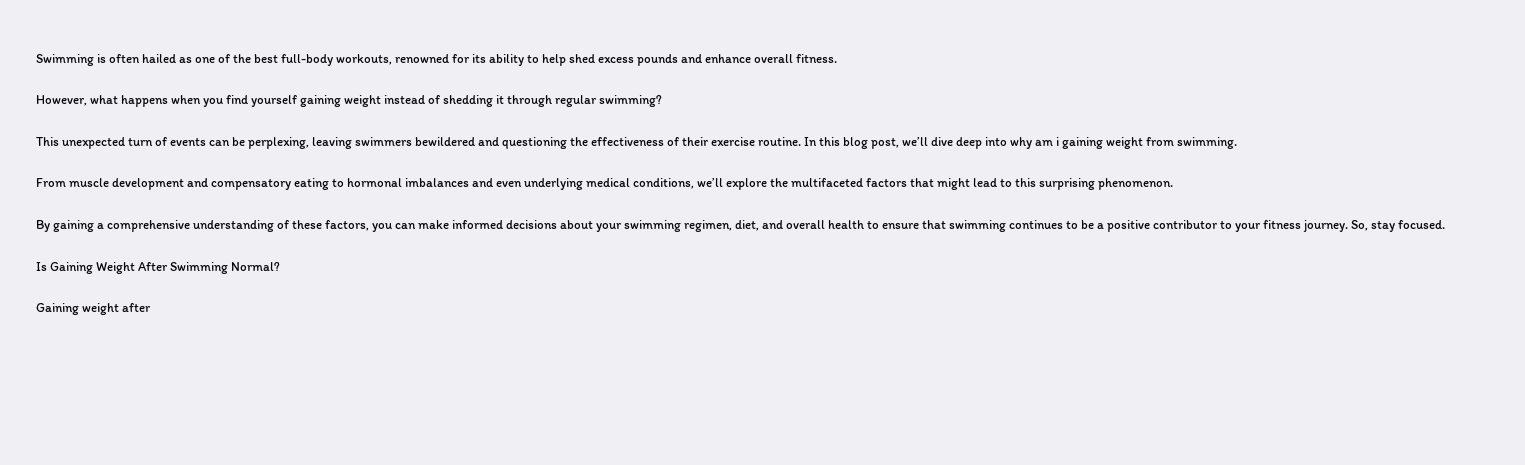Swimming is often hailed as one of the best full-body workouts, renowned for its ability to help shed excess pounds and enhance overall fitness.

However, what happens when you find yourself gaining weight instead of shedding it through regular swimming?

This unexpected turn of events can be perplexing, leaving swimmers bewildered and questioning the effectiveness of their exercise routine. In this blog post, we’ll dive deep into why am i gaining weight from swimming.

From muscle development and compensatory eating to hormonal imbalances and even underlying medical conditions, we’ll explore the multifaceted factors that might lead to this surprising phenomenon.

By gaining a comprehensive understanding of these factors, you can make informed decisions about your swimming regimen, diet, and overall health to ensure that swimming continues to be a positive contributor to your fitness journey. So, stay focused.

Is Gaining Weight After Swimming Normal?

Gaining weight after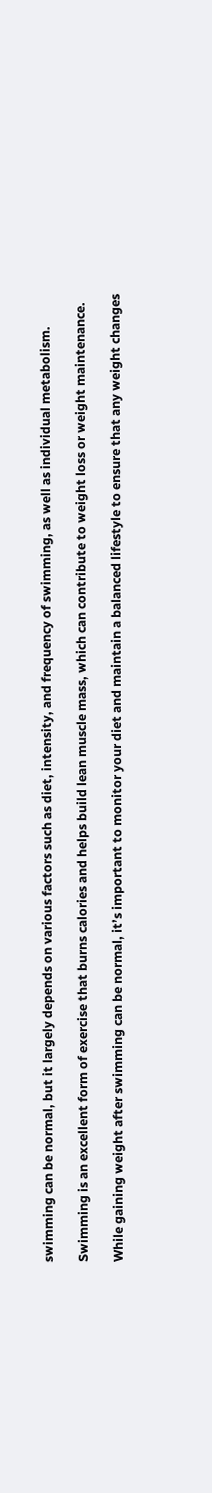swimming can be normal, but it largely depends on various factors such as diet, intensity, and frequency of swimming, as well as individual metabolism.

Swimming is an excellent form of exercise that burns calories and helps build lean muscle mass, which can contribute to weight loss or weight maintenance.

While gaining weight after swimming can be normal, it’s important to monitor your diet and maintain a balanced lifestyle to ensure that any weight changes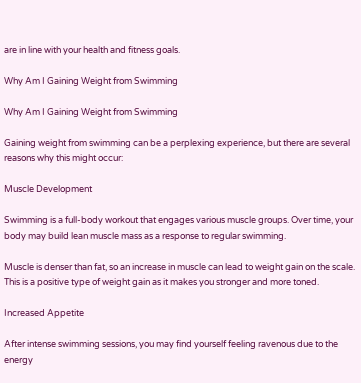are in line with your health and fitness goals.

Why Am I Gaining Weight from Swimming

Why Am I Gaining Weight from Swimming

Gaining weight from swimming can be a perplexing experience, but there are several reasons why this might occur:

Muscle Development

Swimming is a full-body workout that engages various muscle groups. Over time, your body may build lean muscle mass as a response to regular swimming.

Muscle is denser than fat, so an increase in muscle can lead to weight gain on the scale. This is a positive type of weight gain as it makes you stronger and more toned.

Increased Appetite

After intense swimming sessions, you may find yourself feeling ravenous due to the energy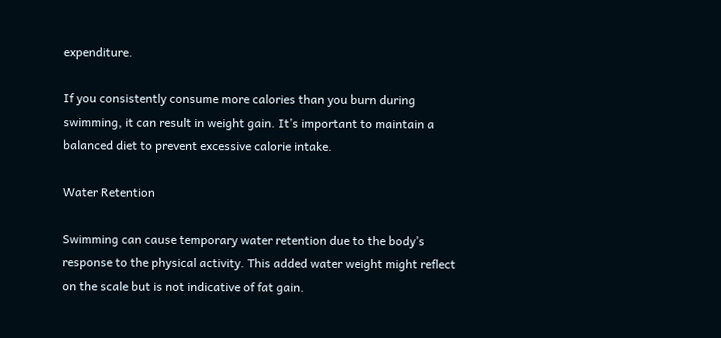expenditure.

If you consistently consume more calories than you burn during swimming, it can result in weight gain. It’s important to maintain a balanced diet to prevent excessive calorie intake.

Water Retention

Swimming can cause temporary water retention due to the body’s response to the physical activity. This added water weight might reflect on the scale but is not indicative of fat gain.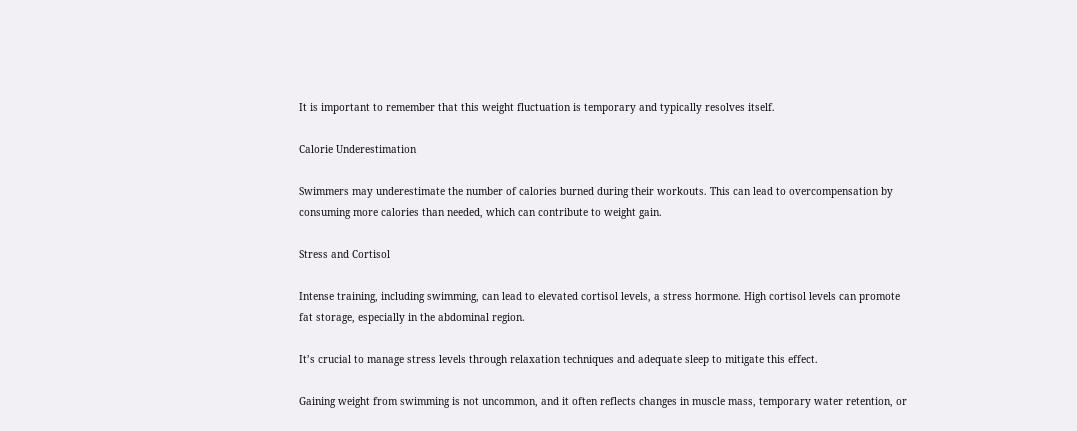It is important to remember that this weight fluctuation is temporary and typically resolves itself.

Calorie Underestimation

Swimmers may underestimate the number of calories burned during their workouts. This can lead to overcompensation by consuming more calories than needed, which can contribute to weight gain.

Stress and Cortisol

Intense training, including swimming, can lead to elevated cortisol levels, a stress hormone. High cortisol levels can promote fat storage, especially in the abdominal region.

It’s crucial to manage stress levels through relaxation techniques and adequate sleep to mitigate this effect.

Gaining weight from swimming is not uncommon, and it often reflects changes in muscle mass, temporary water retention, or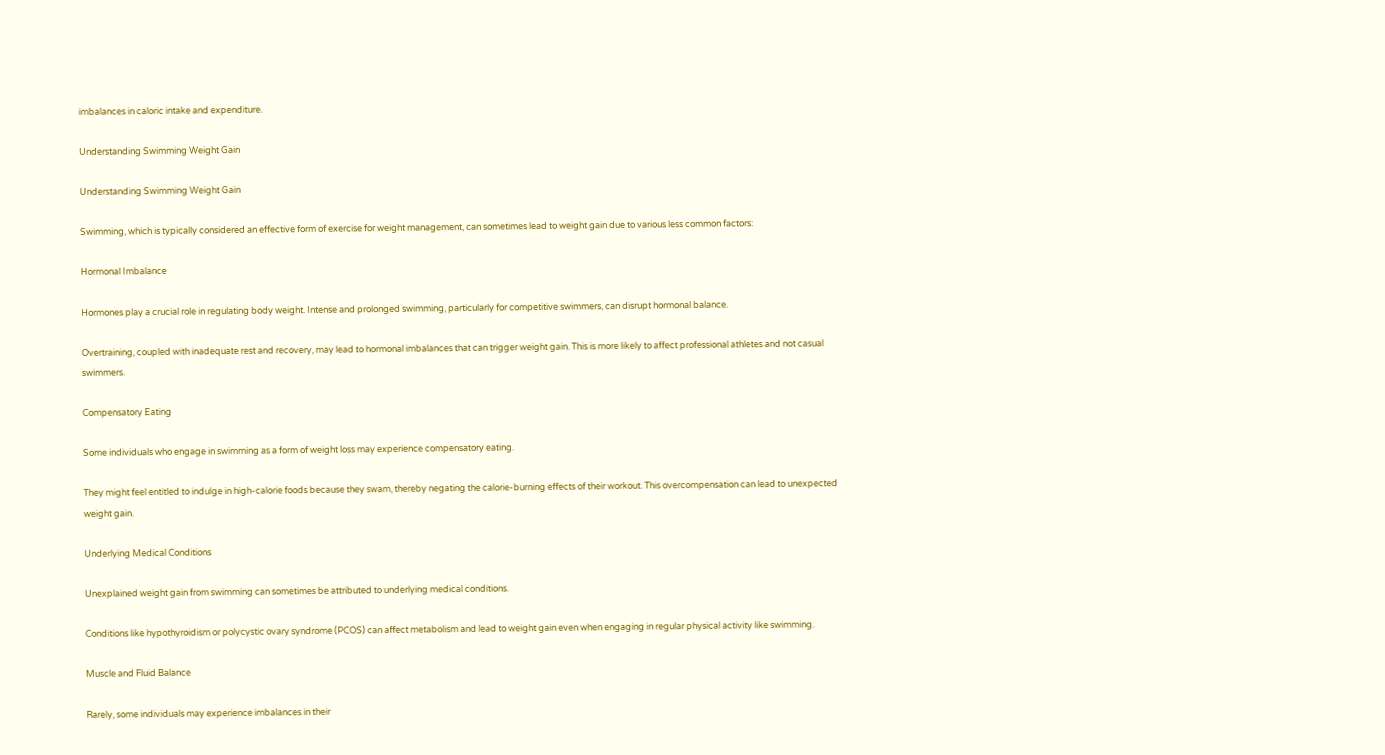imbalances in caloric intake and expenditure.

Understanding Swimming Weight Gain

Understanding Swimming Weight Gain

Swimming, which is typically considered an effective form of exercise for weight management, can sometimes lead to weight gain due to various less common factors:

Hormonal Imbalance

Hormones play a crucial role in regulating body weight. Intense and prolonged swimming, particularly for competitive swimmers, can disrupt hormonal balance.

Overtraining, coupled with inadequate rest and recovery, may lead to hormonal imbalances that can trigger weight gain. This is more likely to affect professional athletes and not casual swimmers.

Compensatory Eating

Some individuals who engage in swimming as a form of weight loss may experience compensatory eating.

They might feel entitled to indulge in high-calorie foods because they swam, thereby negating the calorie-burning effects of their workout. This overcompensation can lead to unexpected weight gain.

Underlying Medical Conditions

Unexplained weight gain from swimming can sometimes be attributed to underlying medical conditions.

Conditions like hypothyroidism or polycystic ovary syndrome (PCOS) can affect metabolism and lead to weight gain even when engaging in regular physical activity like swimming.

Muscle and Fluid Balance

Rarely, some individuals may experience imbalances in their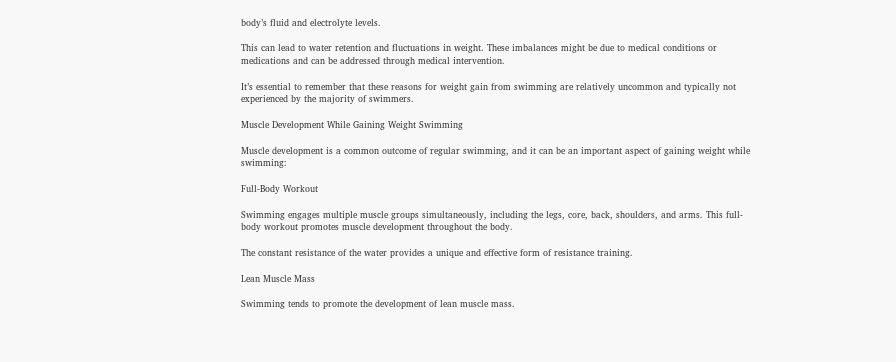body’s fluid and electrolyte levels.

This can lead to water retention and fluctuations in weight. These imbalances might be due to medical conditions or medications and can be addressed through medical intervention.

It’s essential to remember that these reasons for weight gain from swimming are relatively uncommon and typically not experienced by the majority of swimmers.

Muscle Development While Gaining Weight Swimming

Muscle development is a common outcome of regular swimming, and it can be an important aspect of gaining weight while swimming:

Full-Body Workout

Swimming engages multiple muscle groups simultaneously, including the legs, core, back, shoulders, and arms. This full-body workout promotes muscle development throughout the body.

The constant resistance of the water provides a unique and effective form of resistance training.

Lean Muscle Mass

Swimming tends to promote the development of lean muscle mass.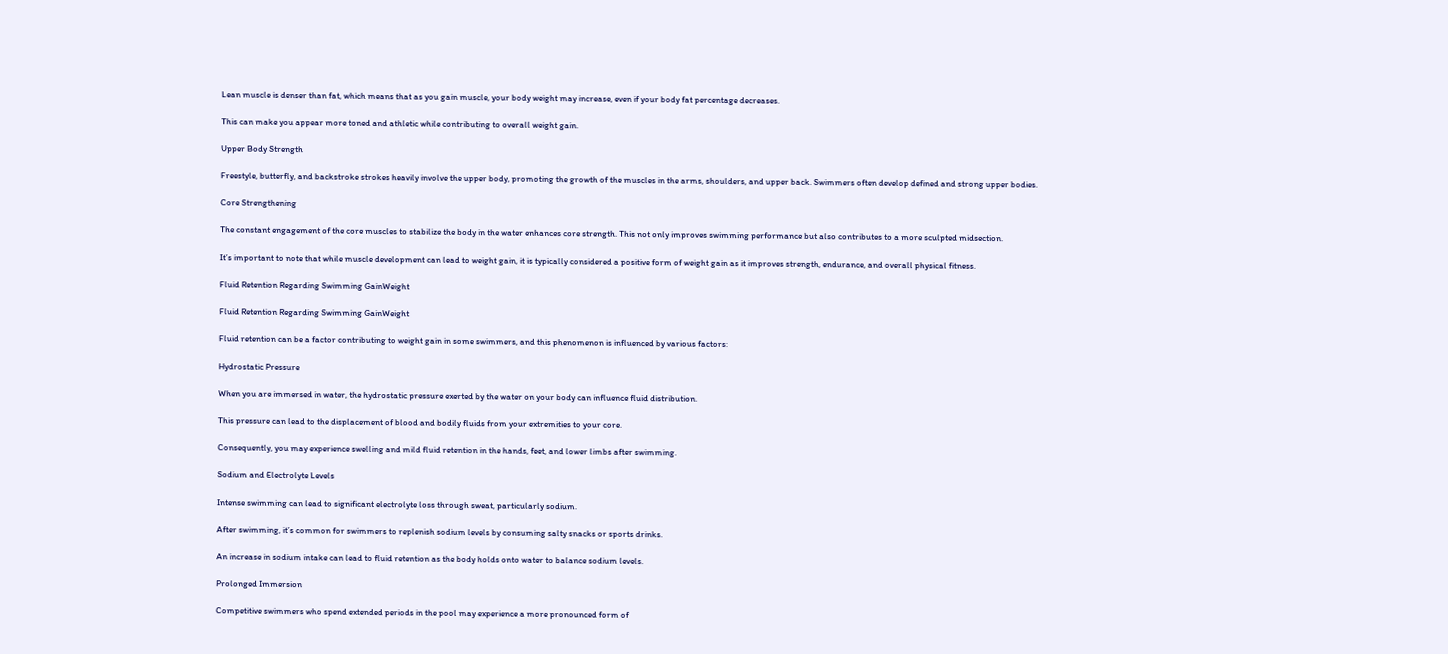Lean muscle is denser than fat, which means that as you gain muscle, your body weight may increase, even if your body fat percentage decreases.

This can make you appear more toned and athletic while contributing to overall weight gain.

Upper Body Strength

Freestyle, butterfly, and backstroke strokes heavily involve the upper body, promoting the growth of the muscles in the arms, shoulders, and upper back. Swimmers often develop defined and strong upper bodies.

Core Strengthening

The constant engagement of the core muscles to stabilize the body in the water enhances core strength. This not only improves swimming performance but also contributes to a more sculpted midsection.

It’s important to note that while muscle development can lead to weight gain, it is typically considered a positive form of weight gain as it improves strength, endurance, and overall physical fitness.

Fluid Retention Regarding Swimming GainWeight

Fluid Retention Regarding Swimming GainWeight

Fluid retention can be a factor contributing to weight gain in some swimmers, and this phenomenon is influenced by various factors:

Hydrostatic Pressure

When you are immersed in water, the hydrostatic pressure exerted by the water on your body can influence fluid distribution.

This pressure can lead to the displacement of blood and bodily fluids from your extremities to your core.

Consequently, you may experience swelling and mild fluid retention in the hands, feet, and lower limbs after swimming.

Sodium and Electrolyte Levels

Intense swimming can lead to significant electrolyte loss through sweat, particularly sodium.

After swimming, it’s common for swimmers to replenish sodium levels by consuming salty snacks or sports drinks.

An increase in sodium intake can lead to fluid retention as the body holds onto water to balance sodium levels.

Prolonged Immersion

Competitive swimmers who spend extended periods in the pool may experience a more pronounced form of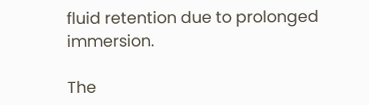fluid retention due to prolonged immersion.

The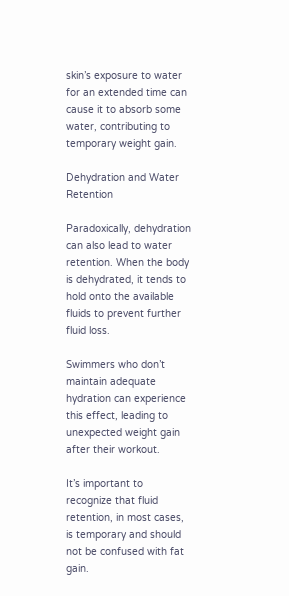skin’s exposure to water for an extended time can cause it to absorb some water, contributing to temporary weight gain.

Dehydration and Water Retention

Paradoxically, dehydration can also lead to water retention. When the body is dehydrated, it tends to hold onto the available fluids to prevent further fluid loss.

Swimmers who don’t maintain adequate hydration can experience this effect, leading to unexpected weight gain after their workout.

It’s important to recognize that fluid retention, in most cases, is temporary and should not be confused with fat gain.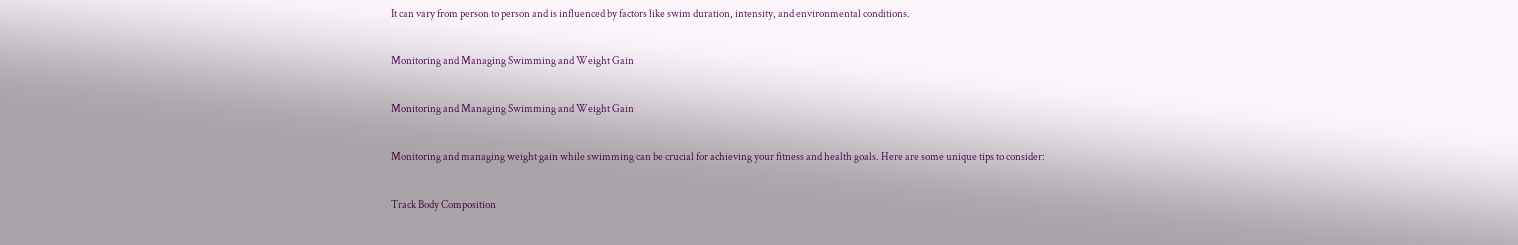It can vary from person to person and is influenced by factors like swim duration, intensity, and environmental conditions.

Monitoring and Managing Swimming and Weight Gain

Monitoring and Managing Swimming and Weight Gain

Monitoring and managing weight gain while swimming can be crucial for achieving your fitness and health goals. Here are some unique tips to consider:

Track Body Composition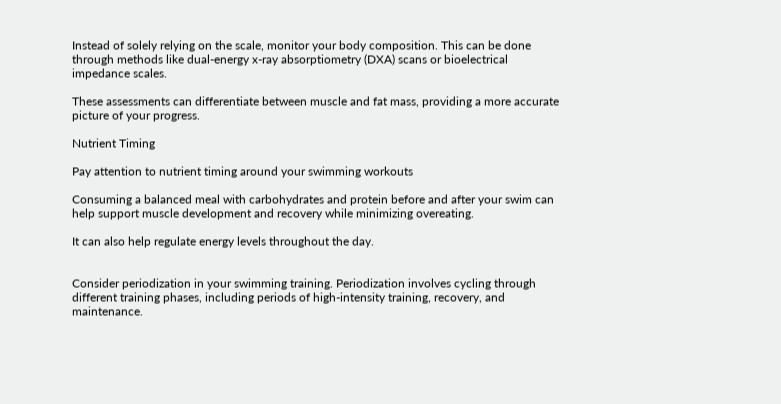Instead of solely relying on the scale, monitor your body composition. This can be done through methods like dual-energy x-ray absorptiometry (DXA) scans or bioelectrical impedance scales.

These assessments can differentiate between muscle and fat mass, providing a more accurate picture of your progress.

Nutrient Timing

Pay attention to nutrient timing around your swimming workouts

Consuming a balanced meal with carbohydrates and protein before and after your swim can help support muscle development and recovery while minimizing overeating.

It can also help regulate energy levels throughout the day.


Consider periodization in your swimming training. Periodization involves cycling through different training phases, including periods of high-intensity training, recovery, and maintenance.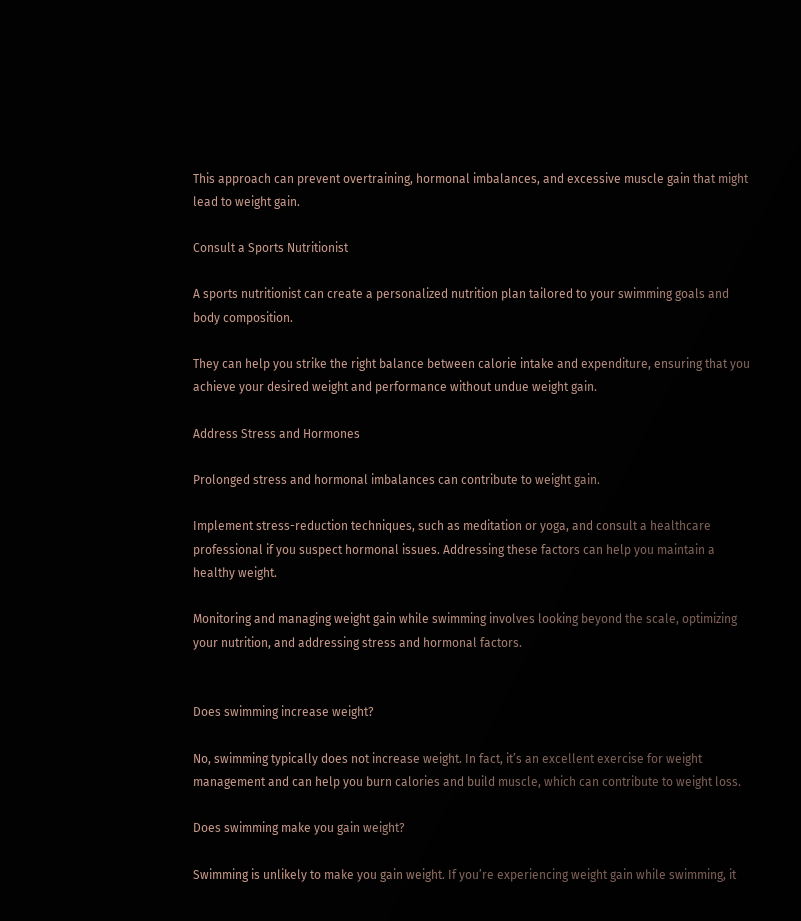This approach can prevent overtraining, hormonal imbalances, and excessive muscle gain that might lead to weight gain.

Consult a Sports Nutritionist

A sports nutritionist can create a personalized nutrition plan tailored to your swimming goals and body composition.

They can help you strike the right balance between calorie intake and expenditure, ensuring that you achieve your desired weight and performance without undue weight gain.

Address Stress and Hormones

Prolonged stress and hormonal imbalances can contribute to weight gain.

Implement stress-reduction techniques, such as meditation or yoga, and consult a healthcare professional if you suspect hormonal issues. Addressing these factors can help you maintain a healthy weight.

Monitoring and managing weight gain while swimming involves looking beyond the scale, optimizing your nutrition, and addressing stress and hormonal factors.


Does swimming increase weight?

No, swimming typically does not increase weight. In fact, it’s an excellent exercise for weight management and can help you burn calories and build muscle, which can contribute to weight loss.

Does swimming make you gain weight?

Swimming is unlikely to make you gain weight. If you’re experiencing weight gain while swimming, it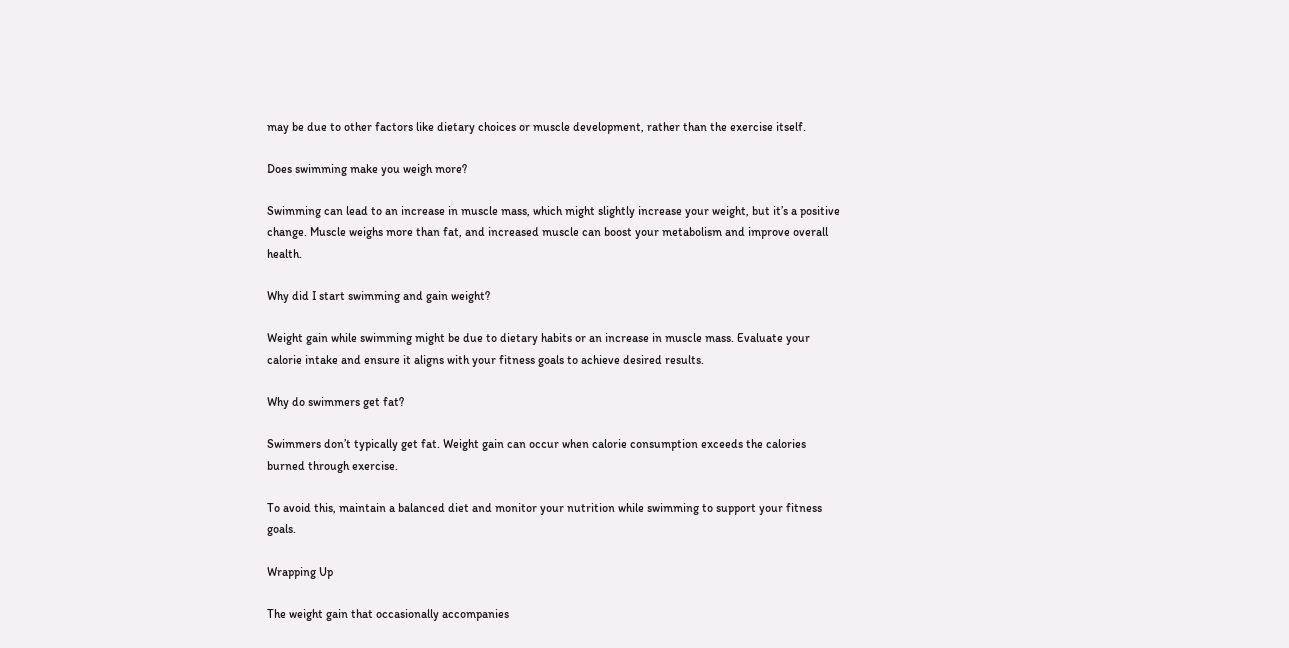may be due to other factors like dietary choices or muscle development, rather than the exercise itself.

Does swimming make you weigh more?

Swimming can lead to an increase in muscle mass, which might slightly increase your weight, but it’s a positive change. Muscle weighs more than fat, and increased muscle can boost your metabolism and improve overall health.

Why did I start swimming and gain weight?

Weight gain while swimming might be due to dietary habits or an increase in muscle mass. Evaluate your calorie intake and ensure it aligns with your fitness goals to achieve desired results.

Why do swimmers get fat?

Swimmers don’t typically get fat. Weight gain can occur when calorie consumption exceeds the calories burned through exercise.

To avoid this, maintain a balanced diet and monitor your nutrition while swimming to support your fitness goals.

Wrapping Up

The weight gain that occasionally accompanies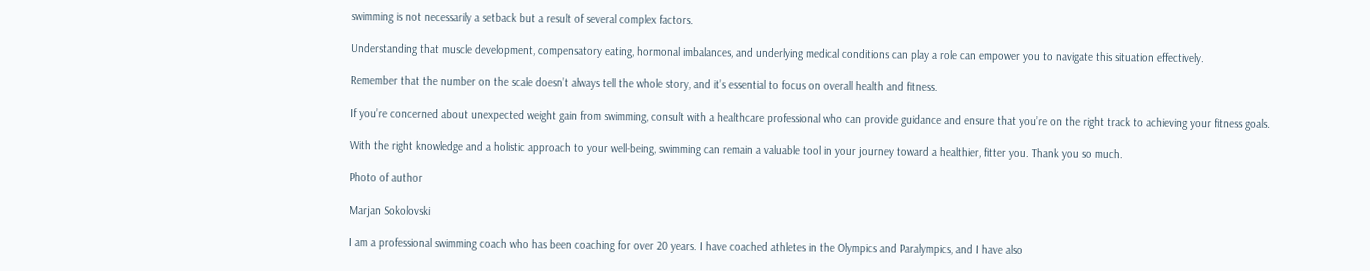swimming is not necessarily a setback but a result of several complex factors.

Understanding that muscle development, compensatory eating, hormonal imbalances, and underlying medical conditions can play a role can empower you to navigate this situation effectively.

Remember that the number on the scale doesn’t always tell the whole story, and it’s essential to focus on overall health and fitness.

If you’re concerned about unexpected weight gain from swimming, consult with a healthcare professional who can provide guidance and ensure that you’re on the right track to achieving your fitness goals.

With the right knowledge and a holistic approach to your well-being, swimming can remain a valuable tool in your journey toward a healthier, fitter you. Thank you so much.

Photo of author

Marjan Sokolovski

I am a professional swimming coach who has been coaching for over 20 years. I have coached athletes in the Olympics and Paralympics, and I have also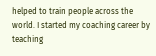helped to train people across the world. I started my coaching career by teaching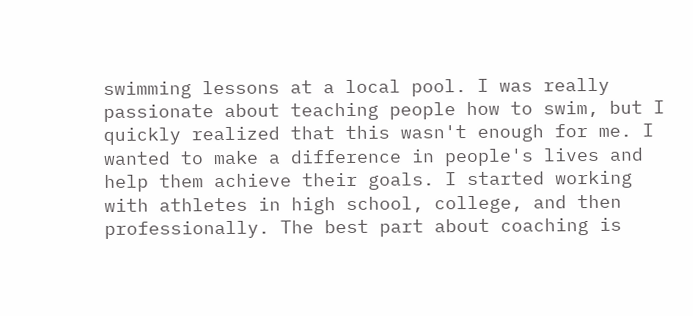swimming lessons at a local pool. I was really passionate about teaching people how to swim, but I quickly realized that this wasn't enough for me. I wanted to make a difference in people's lives and help them achieve their goals. I started working with athletes in high school, college, and then professionally. The best part about coaching is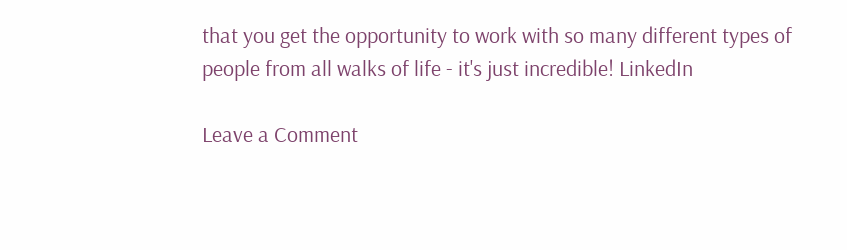that you get the opportunity to work with so many different types of people from all walks of life - it's just incredible! LinkedIn

Leave a Comment